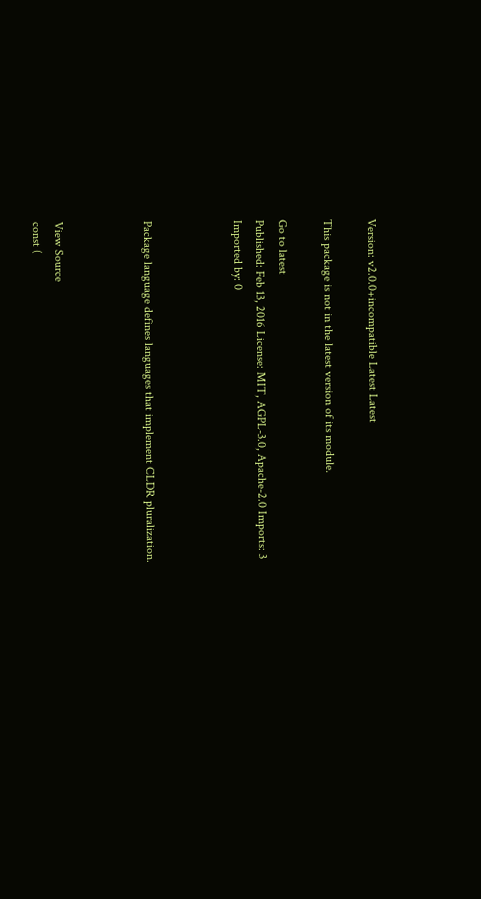Version: v2.0.0+incompatible Latest Latest

This package is not in the latest version of its module.

Go to latest
Published: Feb 13, 2016 License: MIT, AGPL-3.0, Apache-2.0 Imports: 3 Imported by: 0



Package language defines languages that implement CLDR pluralization.



View Source
const (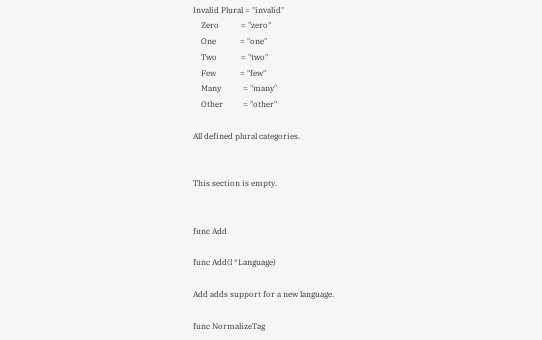Invalid Plural = "invalid"
    Zero           = "zero"
    One            = "one"
    Two            = "two"
    Few            = "few"
    Many           = "many"
    Other          = "other"

All defined plural categories.


This section is empty.


func Add

func Add(l *Language)

Add adds support for a new language.

func NormalizeTag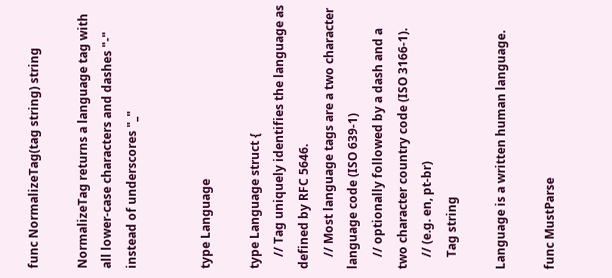func NormalizeTag(tag string) string

NormalizeTag returns a language tag with all lower-case characters and dashes "-" instead of underscores "_"


type Language

type Language struct {
    // Tag uniquely identifies the language as defined by RFC 5646.
    // Most language tags are a two character language code (ISO 639-1)
    // optionally followed by a dash and a two character country code (ISO 3166-1).
    // (e.g. en, pt-br)
    Tag string

Language is a written human language.

func MustParse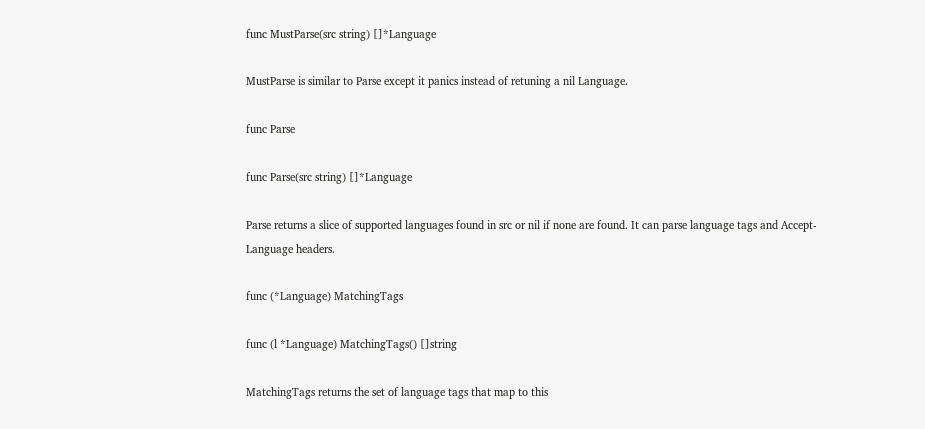func MustParse(src string) []*Language

MustParse is similar to Parse except it panics instead of retuning a nil Language.

func Parse

func Parse(src string) []*Language

Parse returns a slice of supported languages found in src or nil if none are found. It can parse language tags and Accept-Language headers.

func (*Language) MatchingTags

func (l *Language) MatchingTags() []string

MatchingTags returns the set of language tags that map to this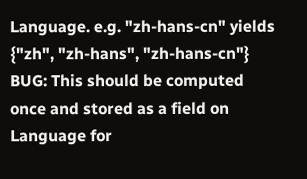Language. e.g. "zh-hans-cn" yields {"zh", "zh-hans", "zh-hans-cn"} BUG: This should be computed once and stored as a field on Language for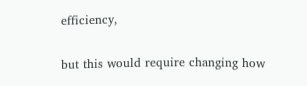efficiency,

but this would require changing how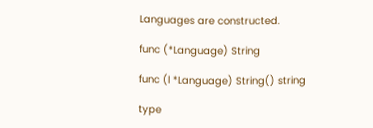Languages are constructed.

func (*Language) String

func (l *Language) String() string

type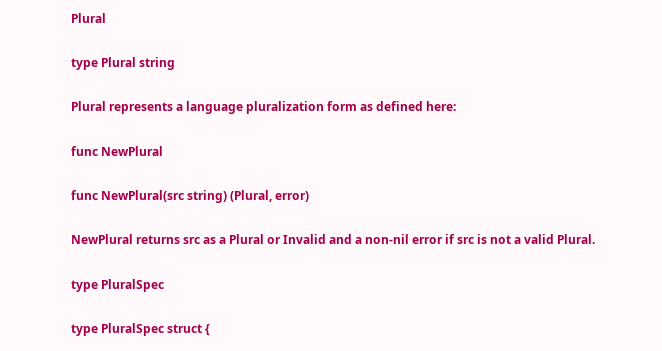Plural

type Plural string

Plural represents a language pluralization form as defined here:

func NewPlural

func NewPlural(src string) (Plural, error)

NewPlural returns src as a Plural or Invalid and a non-nil error if src is not a valid Plural.

type PluralSpec

type PluralSpec struct {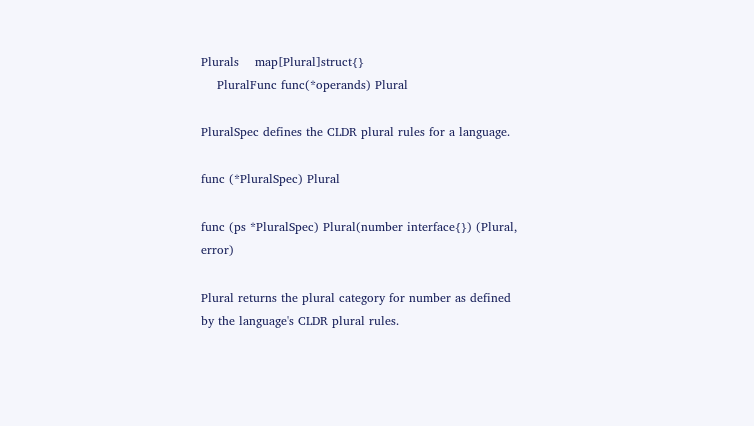Plurals    map[Plural]struct{}
    PluralFunc func(*operands) Plural

PluralSpec defines the CLDR plural rules for a language.

func (*PluralSpec) Plural

func (ps *PluralSpec) Plural(number interface{}) (Plural, error)

Plural returns the plural category for number as defined by the language's CLDR plural rules.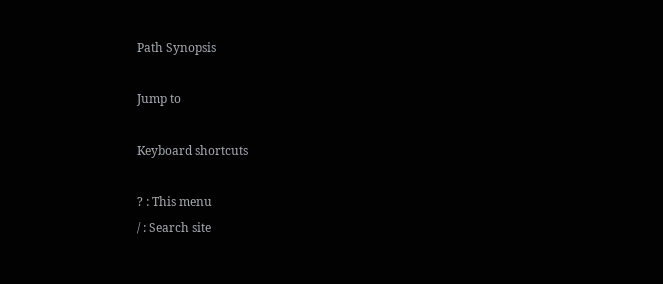Path Synopsis

Jump to

Keyboard shortcuts

? : This menu
/ : Search site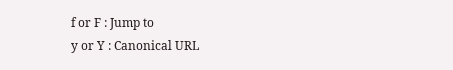f or F : Jump to
y or Y : Canonical URL